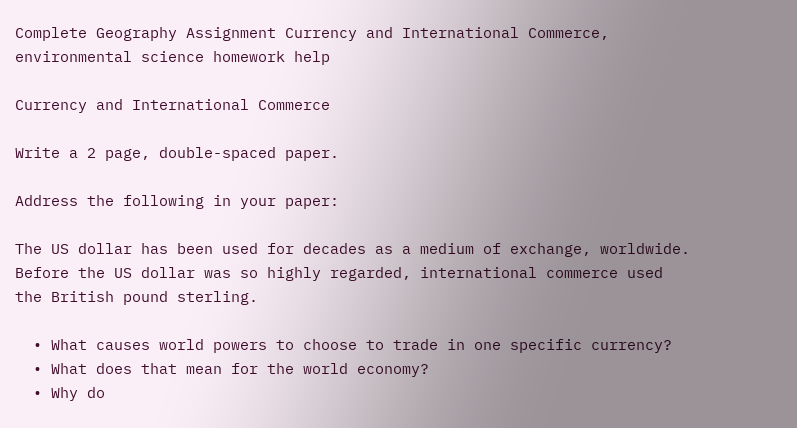Complete Geography Assignment Currency and International Commerce, environmental science homework help

Currency and International Commerce

Write a 2 page, double-spaced paper.

Address the following in your paper:

The US dollar has been used for decades as a medium of exchange, worldwide. Before the US dollar was so highly regarded, international commerce used the British pound sterling.

  • What causes world powers to choose to trade in one specific currency?
  • What does that mean for the world economy?
  • Why do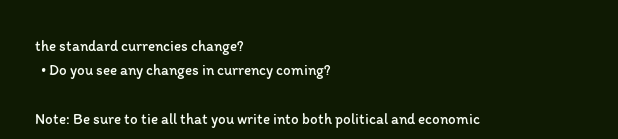the standard currencies change?
  • Do you see any changes in currency coming?

Note: Be sure to tie all that you write into both political and economic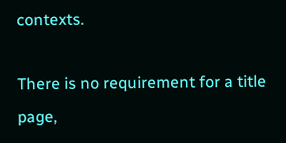contexts.

There is no requirement for a title page,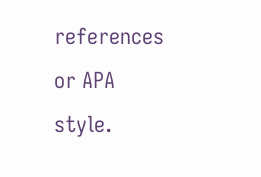references or APA style.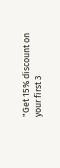"Get 15% discount on your first 3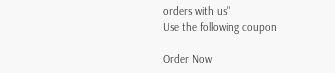orders with us"
Use the following coupon

Order Now